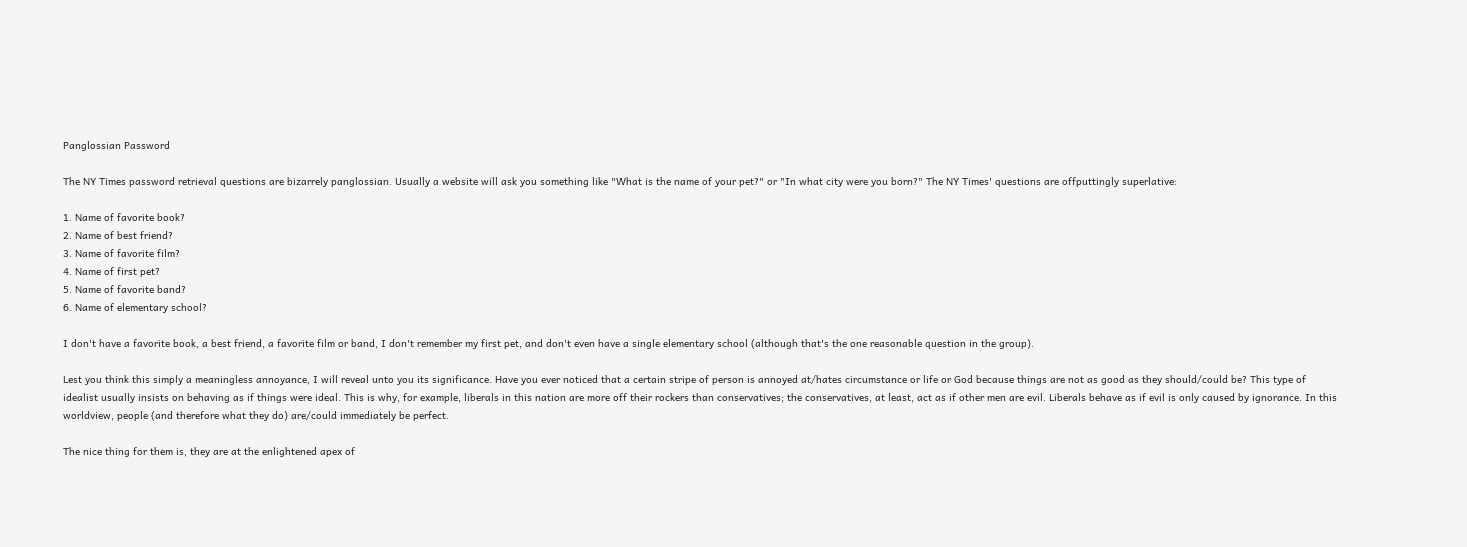Panglossian Password

The NY Times password retrieval questions are bizarrely panglossian. Usually a website will ask you something like "What is the name of your pet?" or "In what city were you born?" The NY Times' questions are offputtingly superlative:

1. Name of favorite book?
2. Name of best friend?
3. Name of favorite film?
4. Name of first pet?
5. Name of favorite band?
6. Name of elementary school?

I don't have a favorite book, a best friend, a favorite film or band, I don't remember my first pet, and don't even have a single elementary school (although that's the one reasonable question in the group).

Lest you think this simply a meaningless annoyance, I will reveal unto you its significance. Have you ever noticed that a certain stripe of person is annoyed at/hates circumstance or life or God because things are not as good as they should/could be? This type of idealist usually insists on behaving as if things were ideal. This is why, for example, liberals in this nation are more off their rockers than conservatives; the conservatives, at least, act as if other men are evil. Liberals behave as if evil is only caused by ignorance. In this worldview, people (and therefore what they do) are/could immediately be perfect.

The nice thing for them is, they are at the enlightened apex of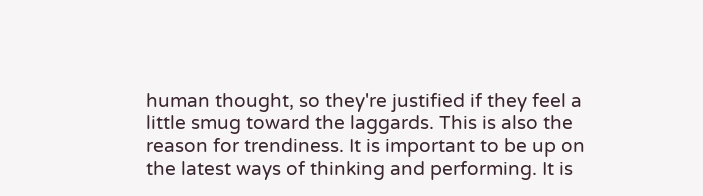human thought, so they're justified if they feel a little smug toward the laggards. This is also the reason for trendiness. It is important to be up on the latest ways of thinking and performing. It is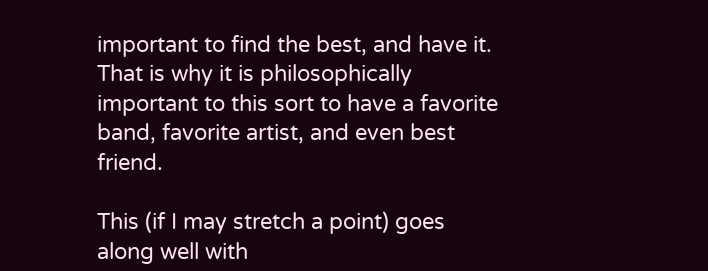important to find the best, and have it. That is why it is philosophically important to this sort to have a favorite band, favorite artist, and even best friend.

This (if I may stretch a point) goes along well with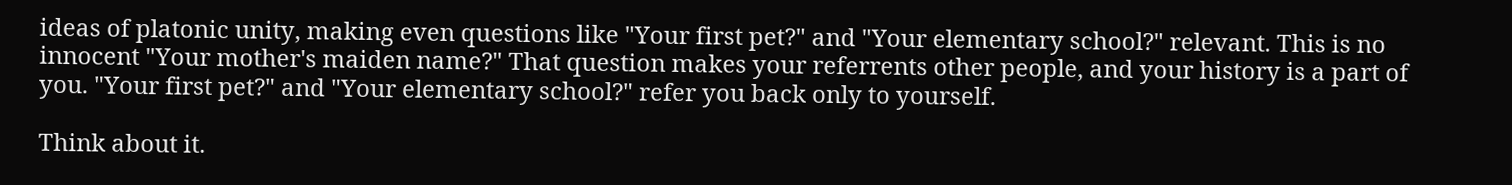ideas of platonic unity, making even questions like "Your first pet?" and "Your elementary school?" relevant. This is no innocent "Your mother's maiden name?" That question makes your referrents other people, and your history is a part of you. "Your first pet?" and "Your elementary school?" refer you back only to yourself.

Think about it.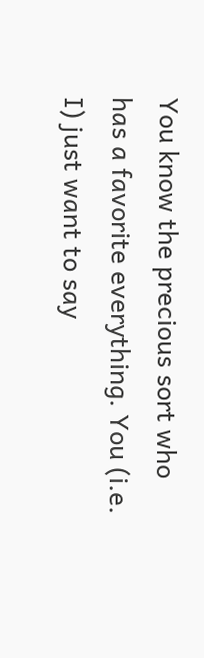You know the precious sort who has a favorite everything. You (i.e. I) just want to say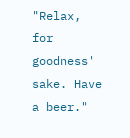"Relax, for goodness' sake. Have a beer."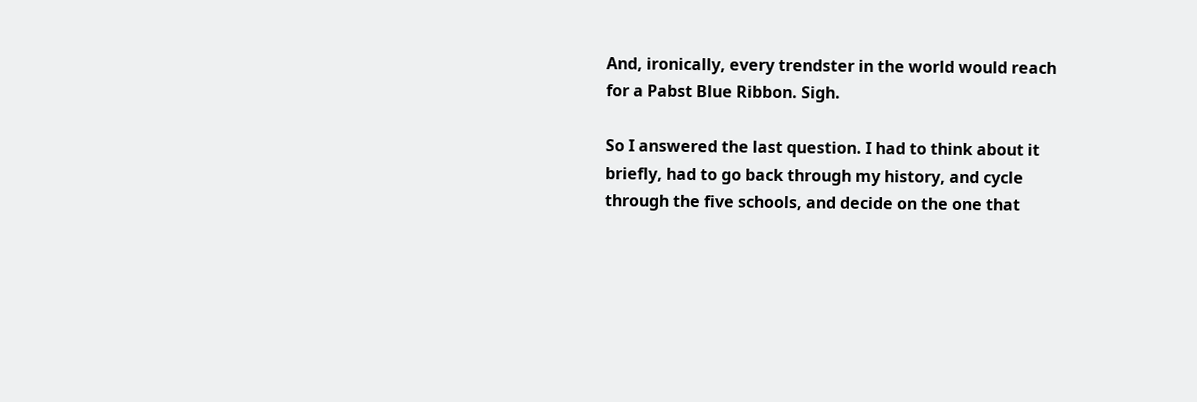And, ironically, every trendster in the world would reach for a Pabst Blue Ribbon. Sigh.

So I answered the last question. I had to think about it briefly, had to go back through my history, and cycle through the five schools, and decide on the one that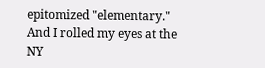epitomized "elementary." And I rolled my eyes at the NY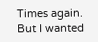Times again. But I wanted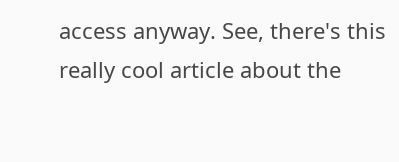access anyway. See, there's this really cool article about the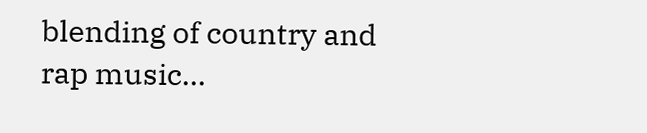blending of country and rap music...